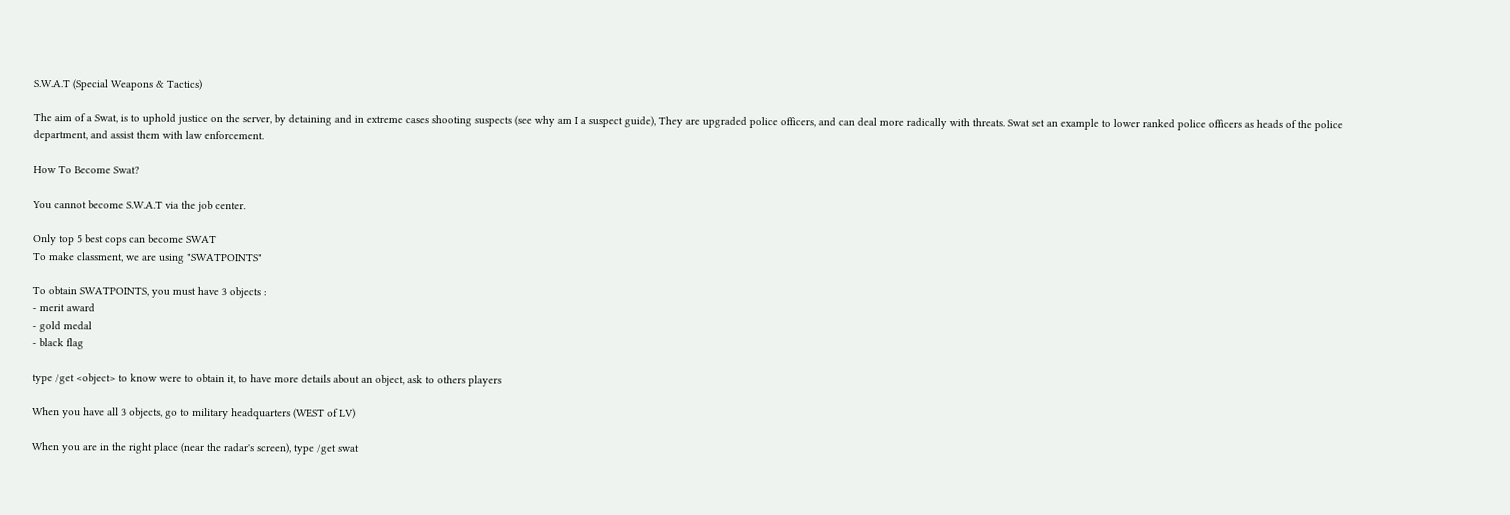S.W.A.T (Special Weapons & Tactics)

The aim of a Swat, is to uphold justice on the server, by detaining and in extreme cases shooting suspects (see why am I a suspect guide), They are upgraded police officers, and can deal more radically with threats. Swat set an example to lower ranked police officers as heads of the police department, and assist them with law enforcement.

How To Become Swat?

You cannot become S.W.A.T via the job center.

Only top 5 best cops can become SWAT
To make classment, we are using "SWATPOINTS"

To obtain SWATPOINTS, you must have 3 objects :
- merit award
- gold medal
- black flag

type /get <object> to know were to obtain it, to have more details about an object, ask to others players

When you have all 3 objects, go to military headquarters (WEST of LV)

When you are in the right place (near the radar's screen), type /get swat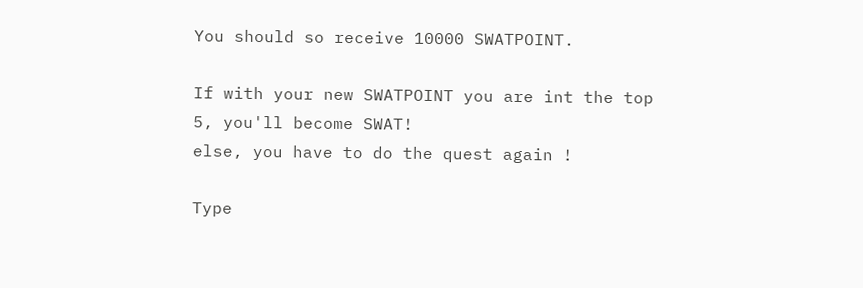You should so receive 10000 SWATPOINT.

If with your new SWATPOINT you are int the top 5, you'll become SWAT!
else, you have to do the quest again !

Type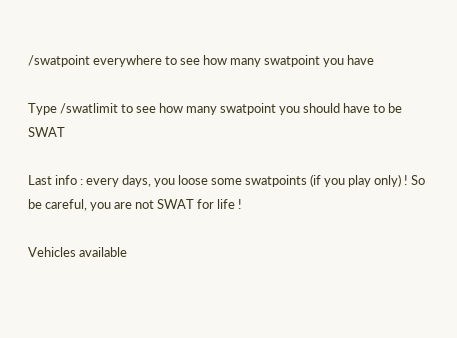/swatpoint everywhere to see how many swatpoint you have

Type /swatlimit to see how many swatpoint you should have to be SWAT

Last info : every days, you loose some swatpoints (if you play only) ! So be careful, you are not SWAT for life !

Vehicles available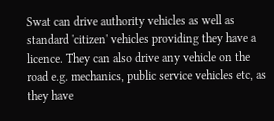Swat can drive authority vehicles as well as standard 'citizen' vehicles providing they have a licence. They can also drive any vehicle on the road e.g. mechanics, public service vehicles etc, as they have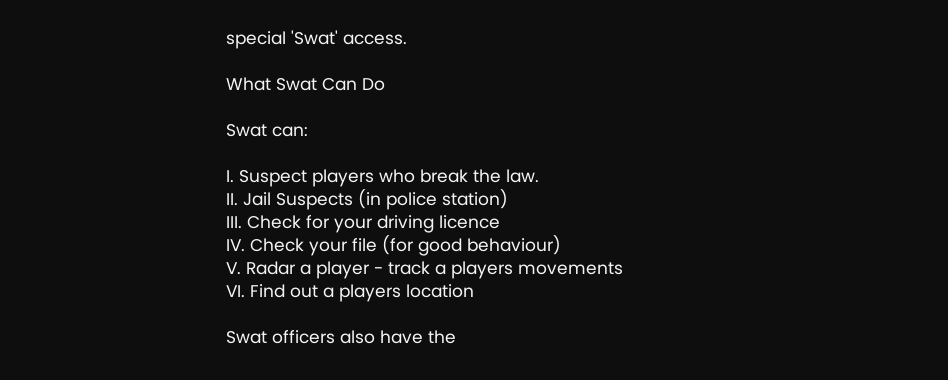special 'Swat' access.

What Swat Can Do

Swat can:

I. Suspect players who break the law.
II. Jail Suspects (in police station)
III. Check for your driving licence
IV. Check your file (for good behaviour)
V. Radar a player - track a players movements
VI. Find out a players location

Swat officers also have the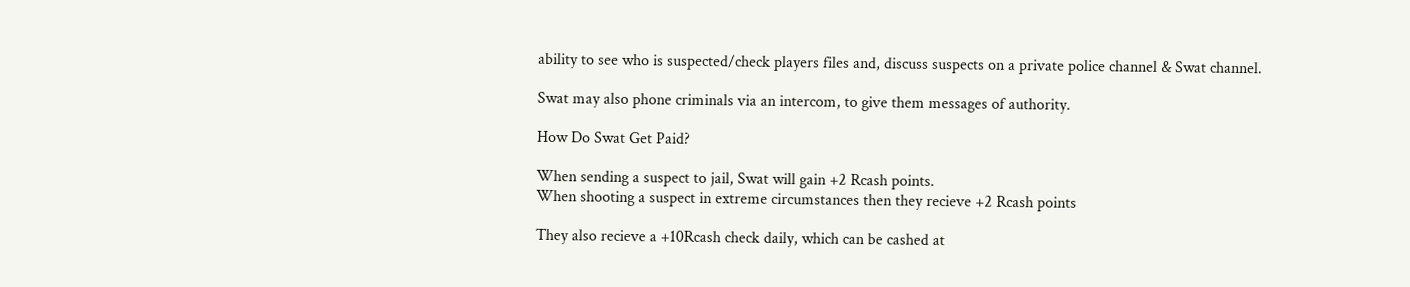ability to see who is suspected/check players files and, discuss suspects on a private police channel & Swat channel.

Swat may also phone criminals via an intercom, to give them messages of authority.

How Do Swat Get Paid?

When sending a suspect to jail, Swat will gain +2 Rcash points.
When shooting a suspect in extreme circumstances then they recieve +2 Rcash points

They also recieve a +10Rcash check daily, which can be cashed at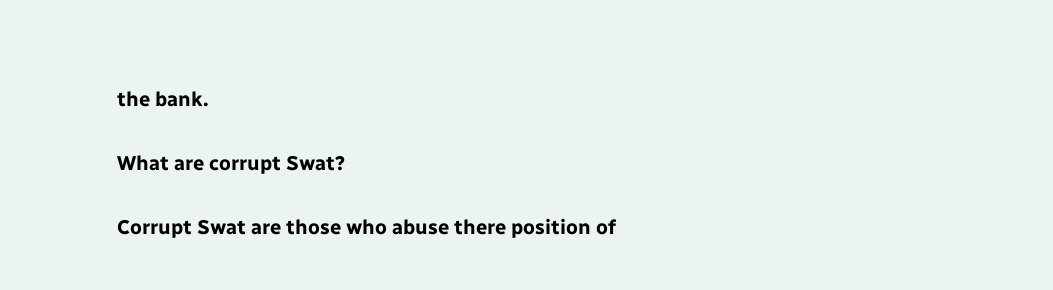the bank.

What are corrupt Swat?

Corrupt Swat are those who abuse there position of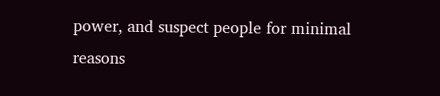power, and suspect people for minimal reasons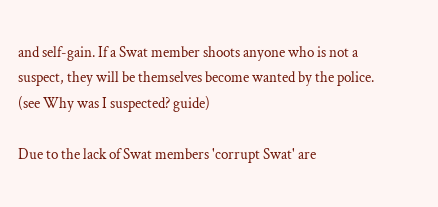and self-gain. If a Swat member shoots anyone who is not a suspect, they will be themselves become wanted by the police. (see Why was I suspected? guide)

Due to the lack of Swat members 'corrupt Swat' are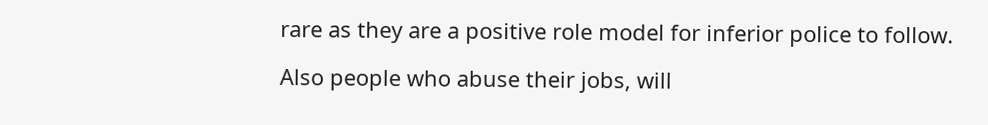rare as they are a positive role model for inferior police to follow.

Also people who abuse their jobs, will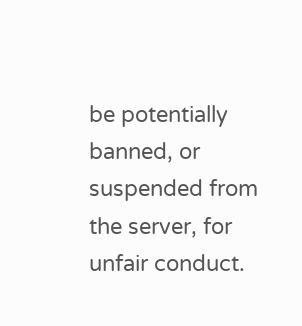be potentially banned, or suspended from the server, for unfair conduct.